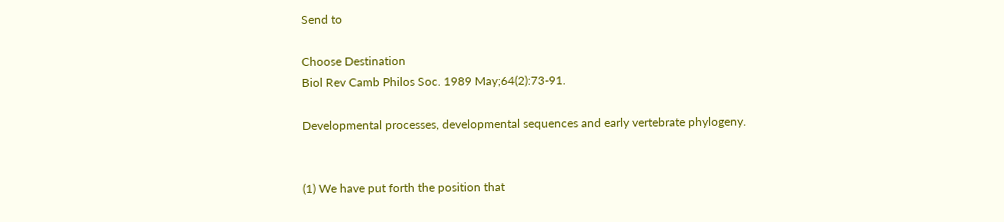Send to

Choose Destination
Biol Rev Camb Philos Soc. 1989 May;64(2):73-91.

Developmental processes, developmental sequences and early vertebrate phylogeny.


(1) We have put forth the position that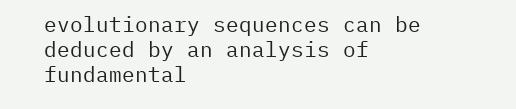evolutionary sequences can be deduced by an analysis of fundamental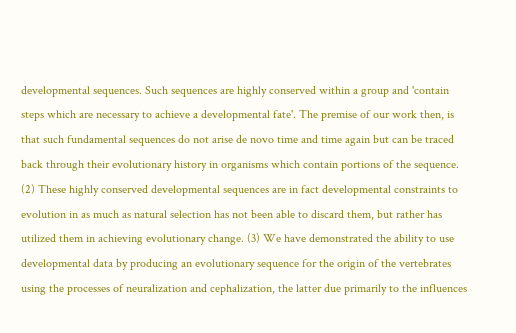developmental sequences. Such sequences are highly conserved within a group and 'contain steps which are necessary to achieve a developmental fate'. The premise of our work then, is that such fundamental sequences do not arise de novo time and time again but can be traced back through their evolutionary history in organisms which contain portions of the sequence. (2) These highly conserved developmental sequences are in fact developmental constraints to evolution in as much as natural selection has not been able to discard them, but rather has utilized them in achieving evolutionary change. (3) We have demonstrated the ability to use developmental data by producing an evolutionary sequence for the origin of the vertebrates using the processes of neuralization and cephalization, the latter due primarily to the influences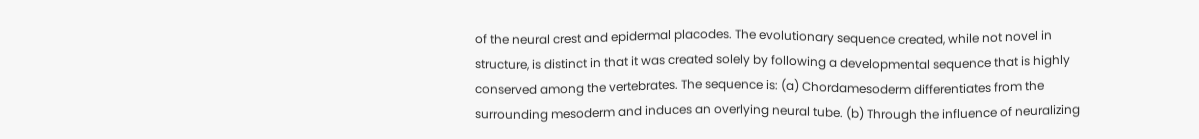of the neural crest and epidermal placodes. The evolutionary sequence created, while not novel in structure, is distinct in that it was created solely by following a developmental sequence that is highly conserved among the vertebrates. The sequence is: (a) Chordamesoderm differentiates from the surrounding mesoderm and induces an overlying neural tube. (b) Through the influence of neuralizing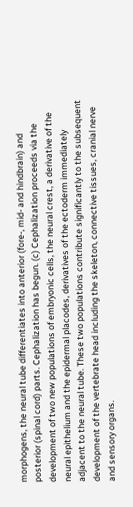morphogens, the neural tube differentiates into anterior (fore-, mid- and hindbrain) and posterior (spinal cord) parts. Cephalization has begun. (c) Cephalization proceeds via the development of two new populations of embryonic cells, the neural crest, a derivative of the neural epithelium and the epidermal placodes, derivatives of the ectoderm immediately adjacent to the neural tube. These two populations contribute significantly to the subsequent development of the vertebrate head including the skeleton, connective tissues, cranial nerve and sensory organs.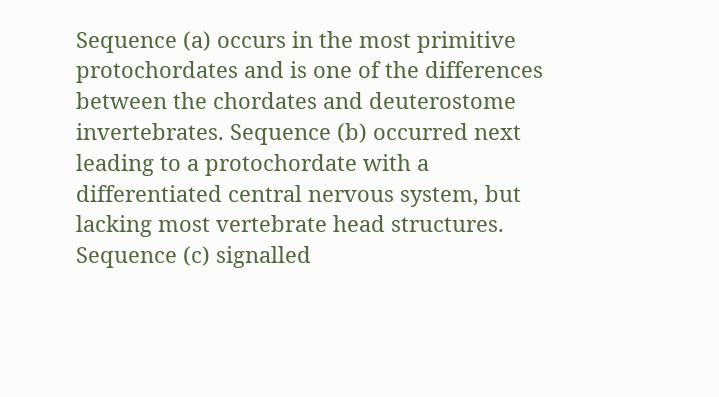Sequence (a) occurs in the most primitive protochordates and is one of the differences between the chordates and deuterostome invertebrates. Sequence (b) occurred next leading to a protochordate with a differentiated central nervous system, but lacking most vertebrate head structures. Sequence (c) signalled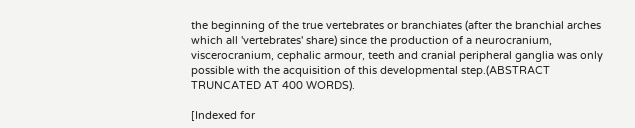the beginning of the true vertebrates or branchiates (after the branchial arches which all 'vertebrates' share) since the production of a neurocranium, viscerocranium, cephalic armour, teeth and cranial peripheral ganglia was only possible with the acquisition of this developmental step.(ABSTRACT TRUNCATED AT 400 WORDS).

[Indexed for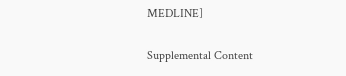MEDLINE]

Supplemental Content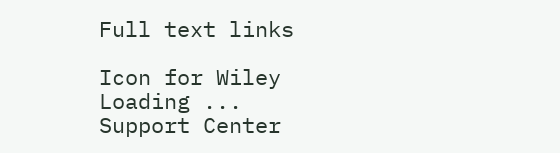Full text links

Icon for Wiley
Loading ...
Support Center